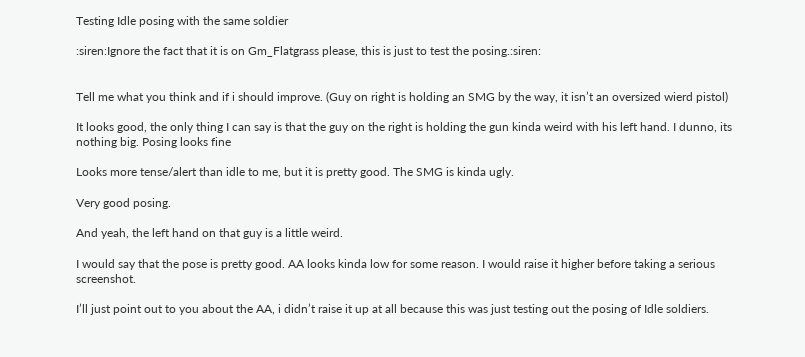Testing Idle posing with the same soldier

:siren:Ignore the fact that it is on Gm_Flatgrass please, this is just to test the posing.:siren:


Tell me what you think and if i should improve. (Guy on right is holding an SMG by the way, it isn’t an oversized wierd pistol)

It looks good, the only thing I can say is that the guy on the right is holding the gun kinda weird with his left hand. I dunno, its nothing big. Posing looks fine

Looks more tense/alert than idle to me, but it is pretty good. The SMG is kinda ugly.

Very good posing.

And yeah, the left hand on that guy is a little weird.

I would say that the pose is pretty good. AA looks kinda low for some reason. I would raise it higher before taking a serious screenshot.

I’ll just point out to you about the AA, i didn’t raise it up at all because this was just testing out the posing of Idle soldiers.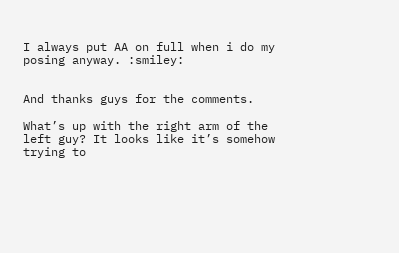I always put AA on full when i do my posing anyway. :smiley:


And thanks guys for the comments.

What’s up with the right arm of the left guy? It looks like it’s somehow trying to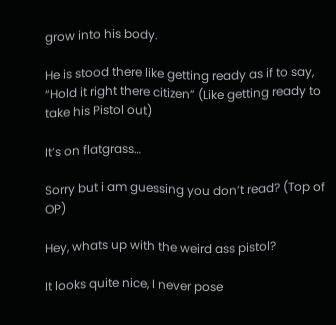grow into his body.

He is stood there like getting ready as if to say, “Hold it right there citizen” (Like getting ready to take his Pistol out)

It’s on flatgrass…

Sorry but i am guessing you don’t read? (Top of OP)

Hey, whats up with the weird ass pistol?

It looks quite nice, I never pose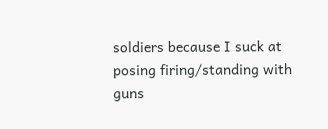soldiers because I suck at posing firing/standing with guns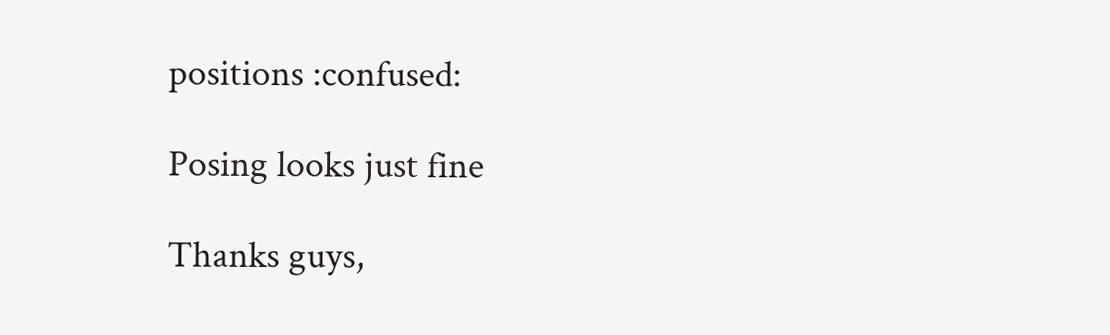positions :confused:

Posing looks just fine

Thanks guys,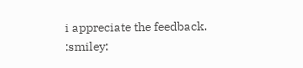i appreciate the feedback. :smiley: